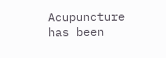Acupuncture has been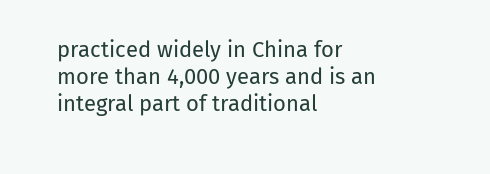practiced widely in China for more than 4,000 years and is an integral part of traditional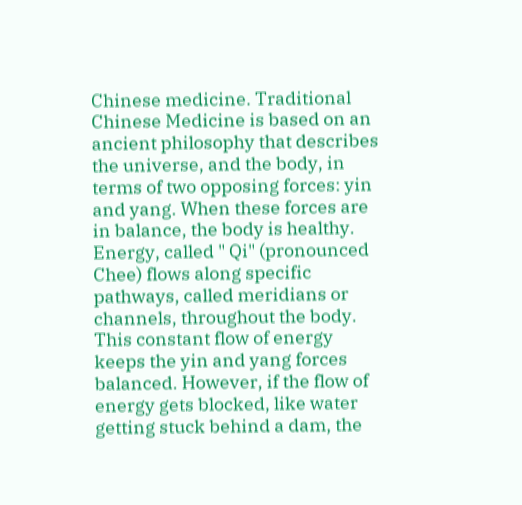Chinese medicine. Traditional Chinese Medicine is based on an ancient philosophy that describes the universe, and the body, in terms of two opposing forces: yin and yang. When these forces are in balance, the body is healthy. Energy, called " Qi" (pronounced Chee) flows along specific pathways, called meridians or channels, throughout the body. This constant flow of energy keeps the yin and yang forces balanced. However, if the flow of energy gets blocked, like water getting stuck behind a dam, the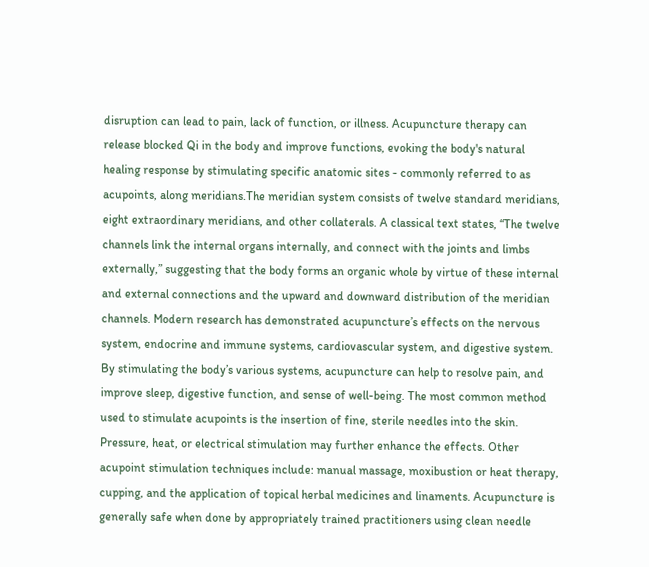disruption can lead to pain, lack of function, or illness. Acupuncture therapy can release blocked Qi in the body and improve functions, evoking the body's natural healing response by stimulating specific anatomic sites - commonly referred to as acupoints, along meridians.The meridian system consists of twelve standard meridians, eight extraordinary meridians, and other collaterals. A classical text states, “The twelve channels link the internal organs internally, and connect with the joints and limbs externally,” suggesting that the body forms an organic whole by virtue of these internal and external connections and the upward and downward distribution of the meridian channels. Modern research has demonstrated acupuncture’s effects on the nervous system, endocrine and immune systems, cardiovascular system, and digestive system. By stimulating the body’s various systems, acupuncture can help to resolve pain, and improve sleep, digestive function, and sense of well-being. The most common method used to stimulate acupoints is the insertion of fine, sterile needles into the skin. Pressure, heat, or electrical stimulation may further enhance the effects. Other acupoint stimulation techniques include: manual massage, moxibustion or heat therapy, cupping, and the application of topical herbal medicines and linaments. Acupuncture is generally safe when done by appropriately trained practitioners using clean needle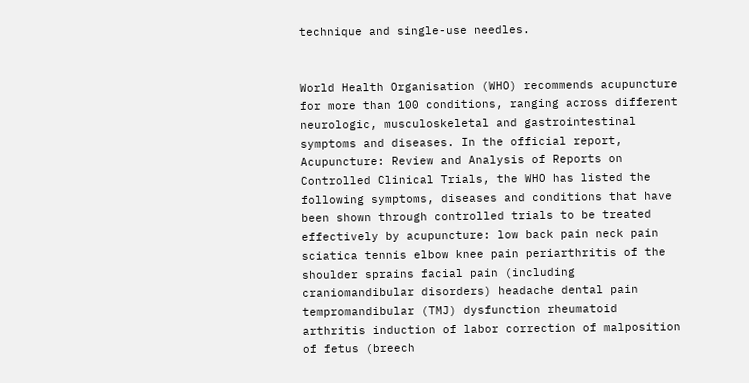technique and single-use needles.


World Health Organisation (WHO) recommends acupuncture for more than 100 conditions, ranging across different neurologic, musculoskeletal and gastrointestinal symptoms and diseases. In the official report, Acupuncture: Review and Analysis of Reports on Controlled Clinical Trials, the WHO has listed the following symptoms, diseases and conditions that have been shown through controlled trials to be treated effectively by acupuncture: low back pain neck pain sciatica tennis elbow knee pain periarthritis of the shoulder sprains facial pain (including craniomandibular disorders) headache dental pain tempromandibular (TMJ) dysfunction rheumatoid arthritis induction of labor correction of malposition of fetus (breech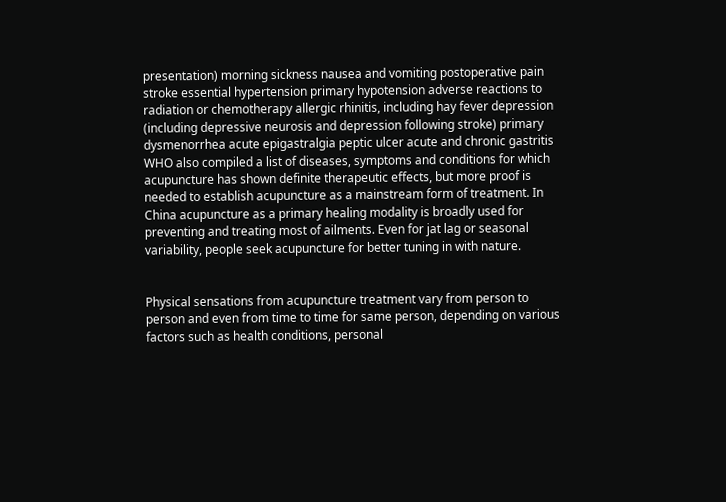presentation) morning sickness nausea and vomiting postoperative pain stroke essential hypertension primary hypotension adverse reactions to radiation or chemotherapy allergic rhinitis, including hay fever depression (including depressive neurosis and depression following stroke) primary dysmenorrhea acute epigastralgia peptic ulcer acute and chronic gastritis WHO also compiled a list of diseases, symptoms and conditions for which acupuncture has shown definite therapeutic effects, but more proof is needed to establish acupuncture as a mainstream form of treatment. In China acupuncture as a primary healing modality is broadly used for preventing and treating most of ailments. Even for jat lag or seasonal variability, people seek acupuncture for better tuning in with nature.


Physical sensations from acupuncture treatment vary from person to person and even from time to time for same person, depending on various factors such as health conditions, personal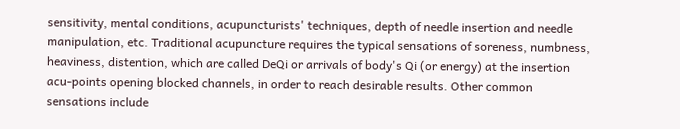sensitivity, mental conditions, acupuncturists' techniques, depth of needle insertion and needle manipulation, etc. Traditional acupuncture requires the typical sensations of soreness, numbness, heaviness, distention, which are called DeQi or arrivals of body's Qi (or energy) at the insertion acu-points opening blocked channels, in order to reach desirable results. Other common sensations include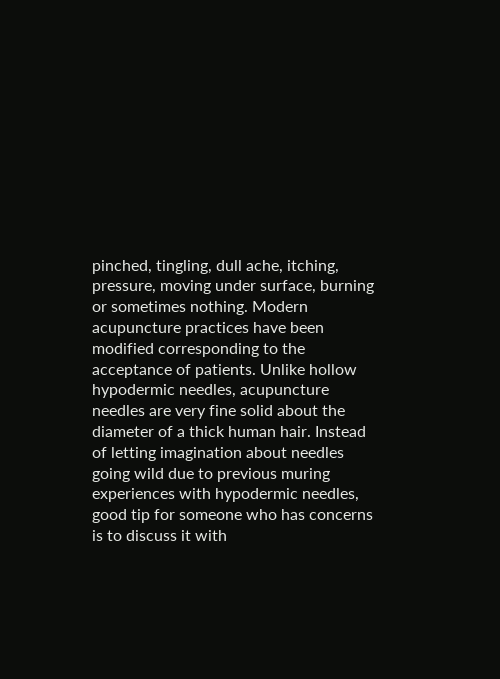pinched, tingling, dull ache, itching, pressure, moving under surface, burning or sometimes nothing. Modern acupuncture practices have been modified corresponding to the acceptance of patients. Unlike hollow hypodermic needles, acupuncture needles are very fine solid about the diameter of a thick human hair. Instead of letting imagination about needles going wild due to previous muring experiences with hypodermic needles, good tip for someone who has concerns is to discuss it with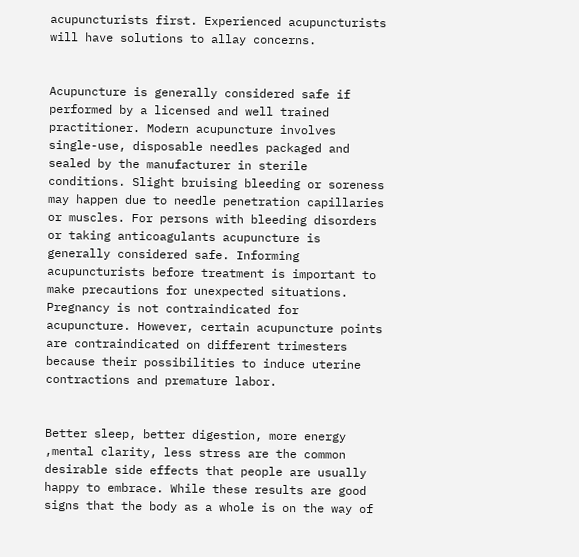acupuncturists first. Experienced acupuncturists will have solutions to allay concerns.


Acupuncture is generally considered safe if performed by a licensed and well trained practitioner. Modern acupuncture involves single-use, disposable needles packaged and sealed by the manufacturer in sterile conditions. Slight bruising bleeding or soreness may happen due to needle penetration capillaries or muscles. For persons with bleeding disorders or taking anticoagulants acupuncture is generally considered safe. Informing acupuncturists before treatment is important to make precautions for unexpected situations. Pregnancy is not contraindicated for acupuncture. However, certain acupuncture points are contraindicated on different trimesters because their possibilities to induce uterine contractions and premature labor.


Better sleep, better digestion, more energy ,mental clarity, less stress are the common desirable side effects that people are usually happy to embrace. While these results are good signs that the body as a whole is on the way of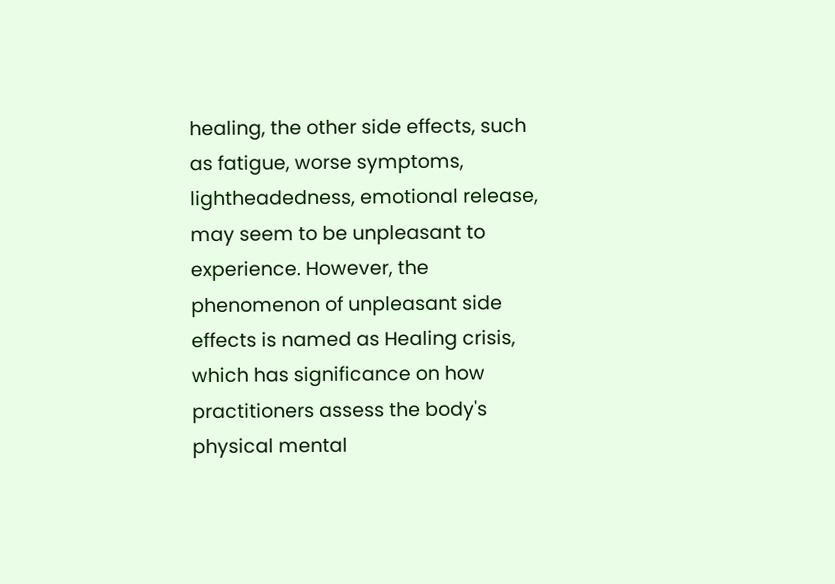healing, the other side effects, such as fatigue, worse symptoms, lightheadedness, emotional release, may seem to be unpleasant to experience. However, the phenomenon of unpleasant side effects is named as Healing crisis, which has significance on how practitioners assess the body's physical mental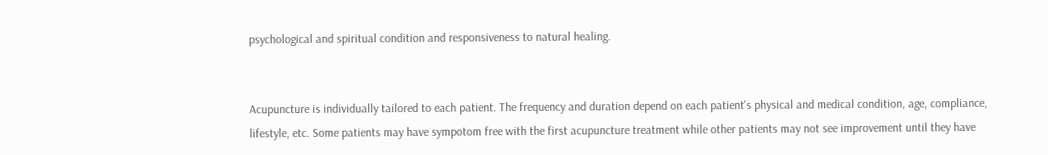psychological and spiritual condition and responsiveness to natural healing.


Acupuncture is individually tailored to each patient. The frequency and duration depend on each patient's physical and medical condition, age, compliance, lifestyle, etc. Some patients may have sympotom free with the first acupuncture treatment while other patients may not see improvement until they have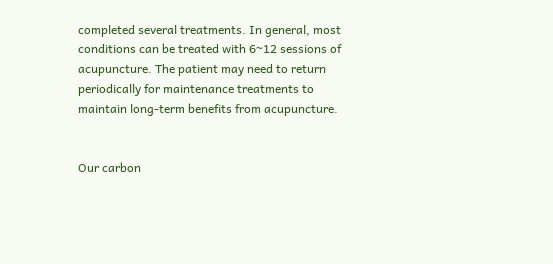completed several treatments. In general, most conditions can be treated with 6~12 sessions of acupuncture. The patient may need to return periodically for maintenance treatments to maintain long-term benefits from acupuncture.


Our carbon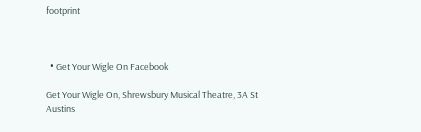footprint



  • Get Your Wigle On Facebook

Get Your Wigle On, Shrewsbury Musical Theatre, 3A St Austins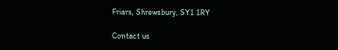Friars, Shrewsbury, SY1 1RY

Contact us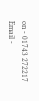on - 01743 272217        Email -